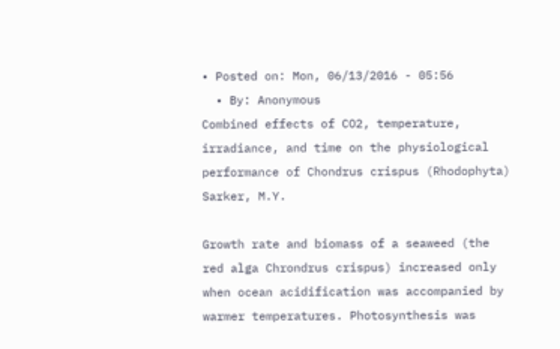• Posted on: Mon, 06/13/2016 - 05:56
  • By: Anonymous
Combined effects of CO2, temperature, irradiance, and time on the physiological performance of Chondrus crispus (Rhodophyta)
Sarker, M.Y.

Growth rate and biomass of a seaweed (the red alga Chrondrus crispus) increased only when ocean acidification was accompanied by warmer temperatures. Photosynthesis was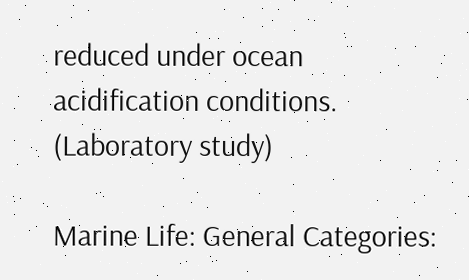reduced under ocean acidification conditions. (Laboratory study)

Marine Life: General Categories: